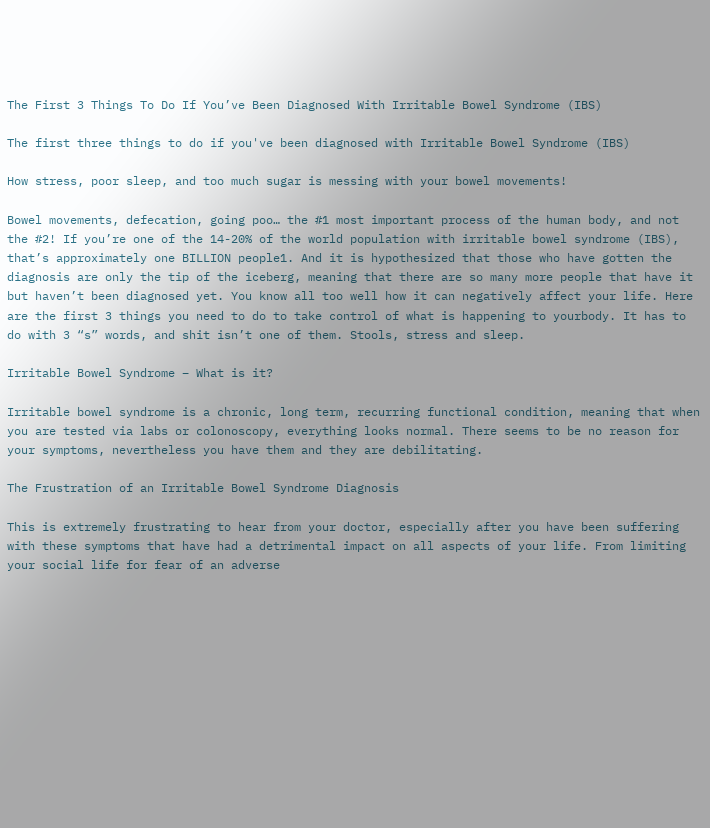The First 3 Things To Do If You’ve Been Diagnosed With Irritable Bowel Syndrome (IBS)

The first three things to do if you've been diagnosed with Irritable Bowel Syndrome (IBS)

How stress, poor sleep, and too much sugar is messing with your bowel movements!

Bowel movements, defecation, going poo… the #1 most important process of the human body, and not the #2! If you’re one of the 14-20% of the world population with irritable bowel syndrome (IBS), that’s approximately one BILLION people1. And it is hypothesized that those who have gotten the diagnosis are only the tip of the iceberg, meaning that there are so many more people that have it but haven’t been diagnosed yet. You know all too well how it can negatively affect your life. Here are the first 3 things you need to do to take control of what is happening to yourbody. It has to do with 3 “s” words, and shit isn’t one of them. Stools, stress and sleep.

Irritable Bowel Syndrome – What is it?

Irritable bowel syndrome is a chronic, long term, recurring functional condition, meaning that when you are tested via labs or colonoscopy, everything looks normal. There seems to be no reason for your symptoms, nevertheless you have them and they are debilitating.

The Frustration of an Irritable Bowel Syndrome Diagnosis

This is extremely frustrating to hear from your doctor, especially after you have been suffering with these symptoms that have had a detrimental impact on all aspects of your life. From limiting your social life for fear of an adverse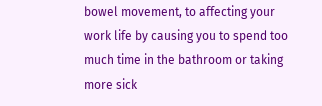bowel movement, to affecting your work life by causing you to spend too much time in the bathroom or taking more sick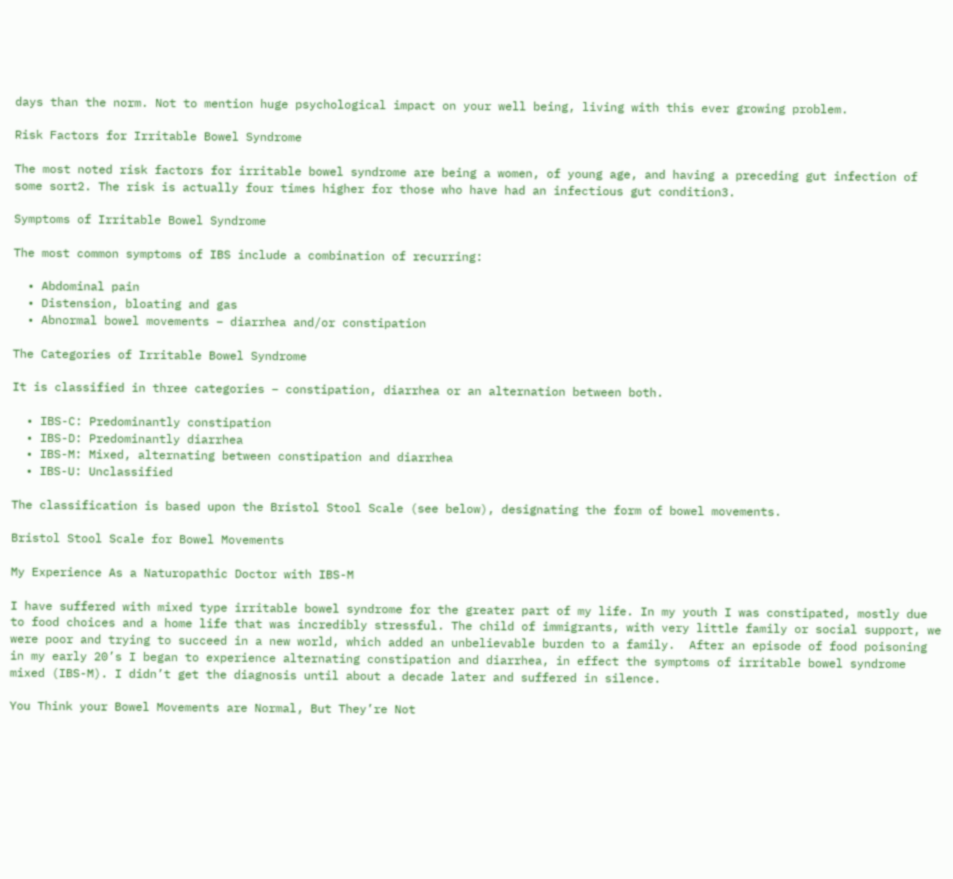days than the norm. Not to mention huge psychological impact on your well being, living with this ever growing problem.

Risk Factors for Irritable Bowel Syndrome

The most noted risk factors for irritable bowel syndrome are being a women, of young age, and having a preceding gut infection of some sort2. The risk is actually four times higher for those who have had an infectious gut condition3.

Symptoms of Irritable Bowel Syndrome

The most common symptoms of IBS include a combination of recurring:

  • Abdominal pain
  • Distension, bloating and gas
  • Abnormal bowel movements – diarrhea and/or constipation

The Categories of Irritable Bowel Syndrome

It is classified in three categories – constipation, diarrhea or an alternation between both.

  • IBS-C: Predominantly constipation
  • IBS-D: Predominantly diarrhea
  • IBS-M: Mixed, alternating between constipation and diarrhea
  • IBS-U: Unclassified

The classification is based upon the Bristol Stool Scale (see below), designating the form of bowel movements.

Bristol Stool Scale for Bowel Movements

My Experience As a Naturopathic Doctor with IBS-M

I have suffered with mixed type irritable bowel syndrome for the greater part of my life. In my youth I was constipated, mostly due to food choices and a home life that was incredibly stressful. The child of immigrants, with very little family or social support, we were poor and trying to succeed in a new world, which added an unbelievable burden to a family.  After an episode of food poisoning in my early 20’s I began to experience alternating constipation and diarrhea, in effect the symptoms of irritable bowel syndrome mixed (IBS-M). I didn’t get the diagnosis until about a decade later and suffered in silence.

You Think your Bowel Movements are Normal, But They’re Not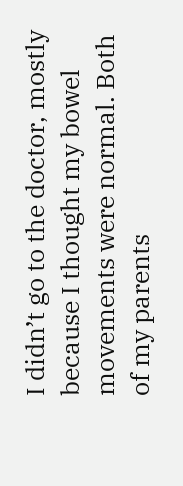I didn’t go to the doctor, mostly because I thought my bowel movements were normal. Both of my parents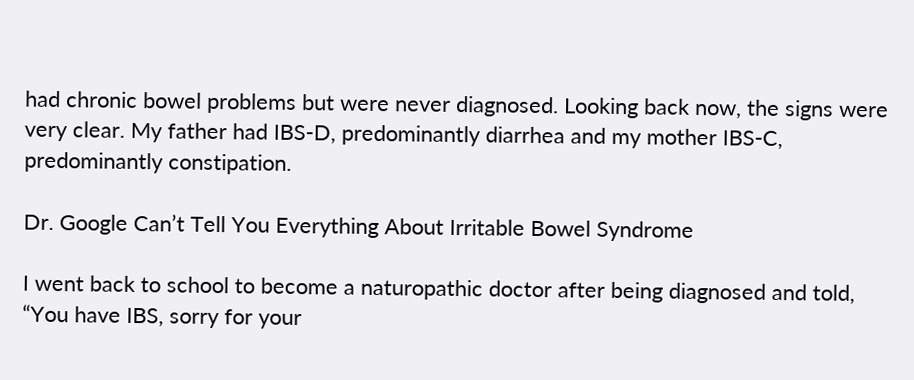had chronic bowel problems but were never diagnosed. Looking back now, the signs were very clear. My father had IBS-D, predominantly diarrhea and my mother IBS-C, predominantly constipation.

Dr. Google Can’t Tell You Everything About Irritable Bowel Syndrome

I went back to school to become a naturopathic doctor after being diagnosed and told, “You have IBS, sorry for your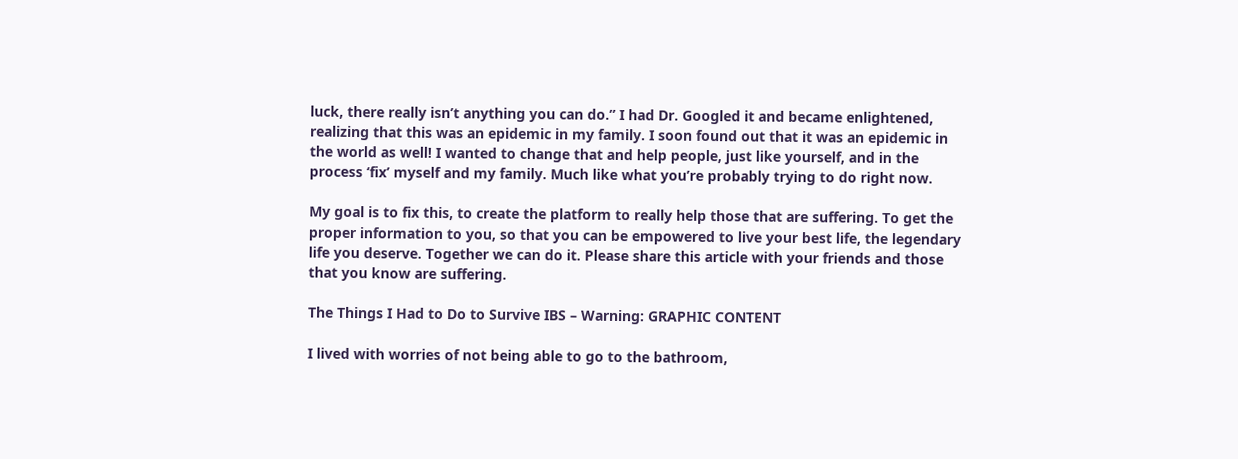luck, there really isn’t anything you can do.” I had Dr. Googled it and became enlightened, realizing that this was an epidemic in my family. I soon found out that it was an epidemic in the world as well! I wanted to change that and help people, just like yourself, and in the process ‘fix’ myself and my family. Much like what you’re probably trying to do right now.

My goal is to fix this, to create the platform to really help those that are suffering. To get the proper information to you, so that you can be empowered to live your best life, the legendary life you deserve. Together we can do it. Please share this article with your friends and those that you know are suffering.

The Things I Had to Do to Survive IBS – Warning: GRAPHIC CONTENT

I lived with worries of not being able to go to the bathroom,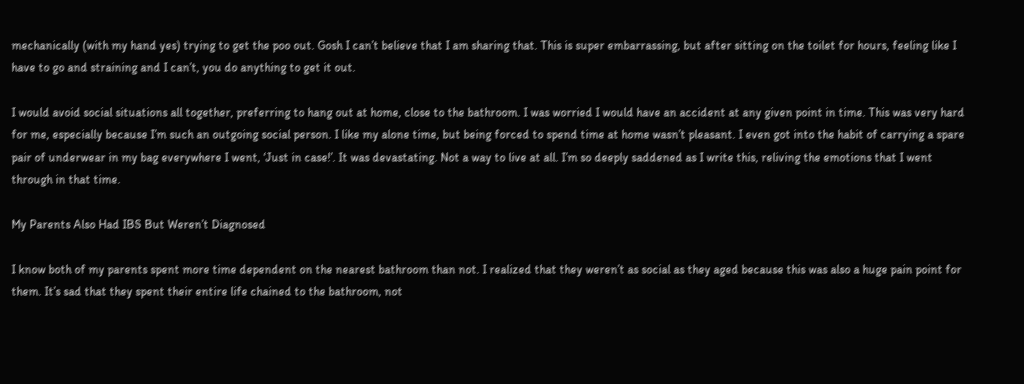mechanically (with my hand yes) trying to get the poo out. Gosh I can’t believe that I am sharing that. This is super embarrassing, but after sitting on the toilet for hours, feeling like I have to go and straining and I can’t, you do anything to get it out.

I would avoid social situations all together, preferring to hang out at home, close to the bathroom. I was worried I would have an accident at any given point in time. This was very hard for me, especially because I’m such an outgoing social person. I like my alone time, but being forced to spend time at home wasn’t pleasant. I even got into the habit of carrying a spare pair of underwear in my bag everywhere I went, ‘Just in case!’. It was devastating. Not a way to live at all. I’m so deeply saddened as I write this, reliving the emotions that I went through in that time.

My Parents Also Had IBS But Weren’t Diagnosed

I know both of my parents spent more time dependent on the nearest bathroom than not. I realized that they weren’t as social as they aged because this was also a huge pain point for them. It’s sad that they spent their entire life chained to the bathroom, not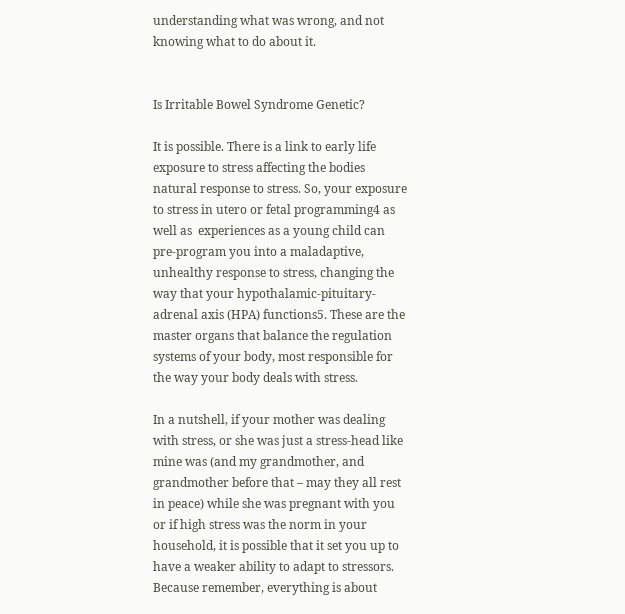understanding what was wrong, and not knowing what to do about it.


Is Irritable Bowel Syndrome Genetic?

It is possible. There is a link to early life exposure to stress affecting the bodies natural response to stress. So, your exposure to stress in utero or fetal programming4 as well as  experiences as a young child can pre-program you into a maladaptive, unhealthy response to stress, changing the way that your hypothalamic-pituitary-adrenal axis (HPA) functions5. These are the master organs that balance the regulation systems of your body, most responsible for the way your body deals with stress.

In a nutshell, if your mother was dealing with stress, or she was just a stress-head like mine was (and my grandmother, and grandmother before that – may they all rest in peace) while she was pregnant with you or if high stress was the norm in your household, it is possible that it set you up to have a weaker ability to adapt to stressors. Because remember, everything is about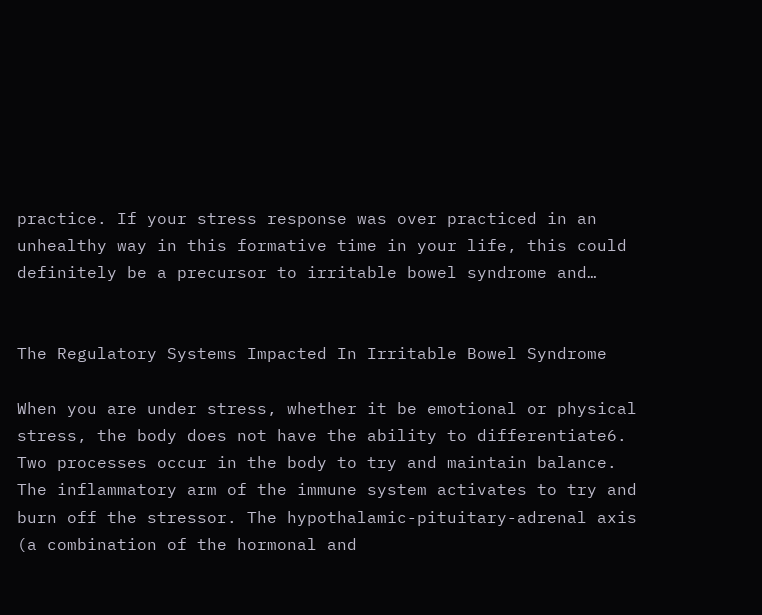practice. If your stress response was over practiced in an unhealthy way in this formative time in your life, this could definitely be a precursor to irritable bowel syndrome and…


The Regulatory Systems Impacted In Irritable Bowel Syndrome

When you are under stress, whether it be emotional or physical stress, the body does not have the ability to differentiate6. Two processes occur in the body to try and maintain balance. The inflammatory arm of the immune system activates to try and burn off the stressor. The hypothalamic-pituitary-adrenal axis (a combination of the hormonal and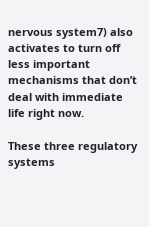nervous system7) also activates to turn off less important mechanisms that don’t deal with immediate life right now.

These three regulatory systems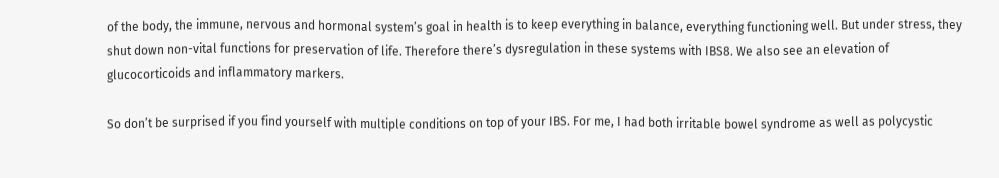of the body, the immune, nervous and hormonal system’s goal in health is to keep everything in balance, everything functioning well. But under stress, they shut down non-vital functions for preservation of life. Therefore there’s dysregulation in these systems with IBS8. We also see an elevation of glucocorticoids and inflammatory markers.

So don’t be surprised if you find yourself with multiple conditions on top of your IBS. For me, I had both irritable bowel syndrome as well as polycystic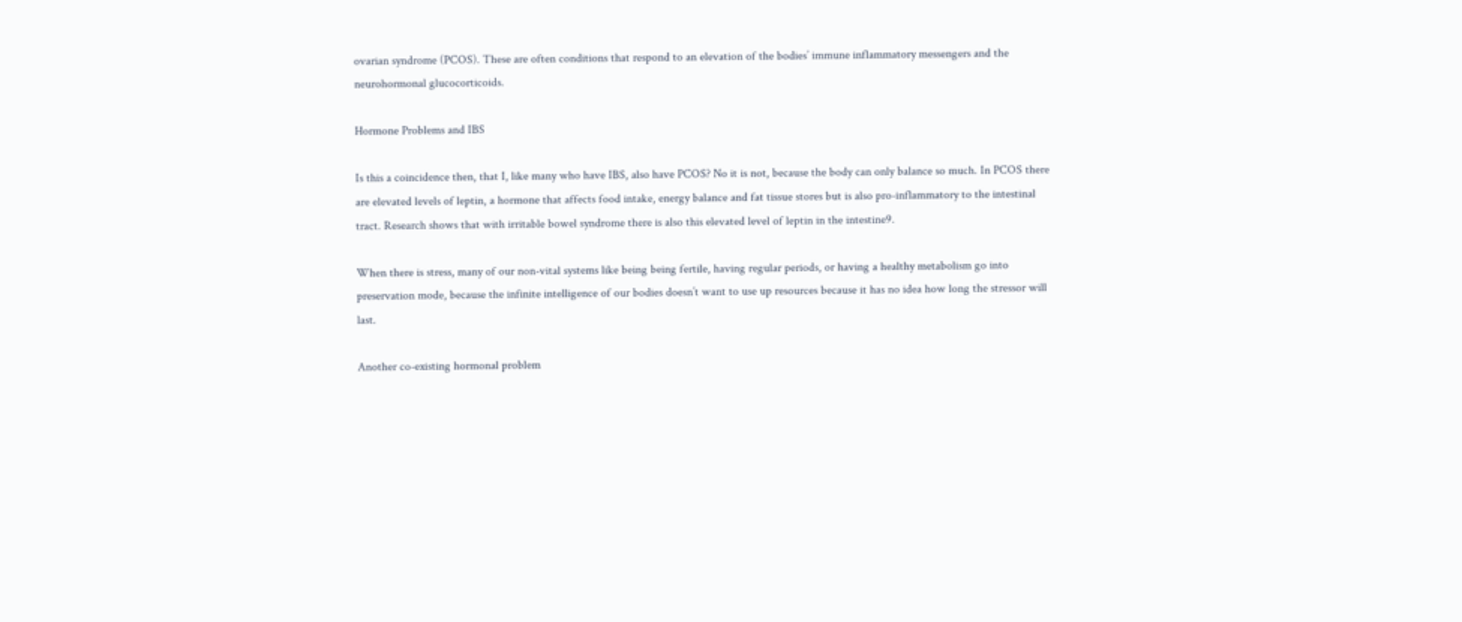ovarian syndrome (PCOS). These are often conditions that respond to an elevation of the bodies’ immune inflammatory messengers and the neurohormonal glucocorticoids.

Hormone Problems and IBS

Is this a coincidence then, that I, like many who have IBS, also have PCOS? No it is not, because the body can only balance so much. In PCOS there are elevated levels of leptin, a hormone that affects food intake, energy balance and fat tissue stores but is also pro-inflammatory to the intestinal tract. Research shows that with irritable bowel syndrome there is also this elevated level of leptin in the intestine9.

When there is stress, many of our non-vital systems like being being fertile, having regular periods, or having a healthy metabolism go into preservation mode, because the infinite intelligence of our bodies doesn’t want to use up resources because it has no idea how long the stressor will last.

Another co-existing hormonal problem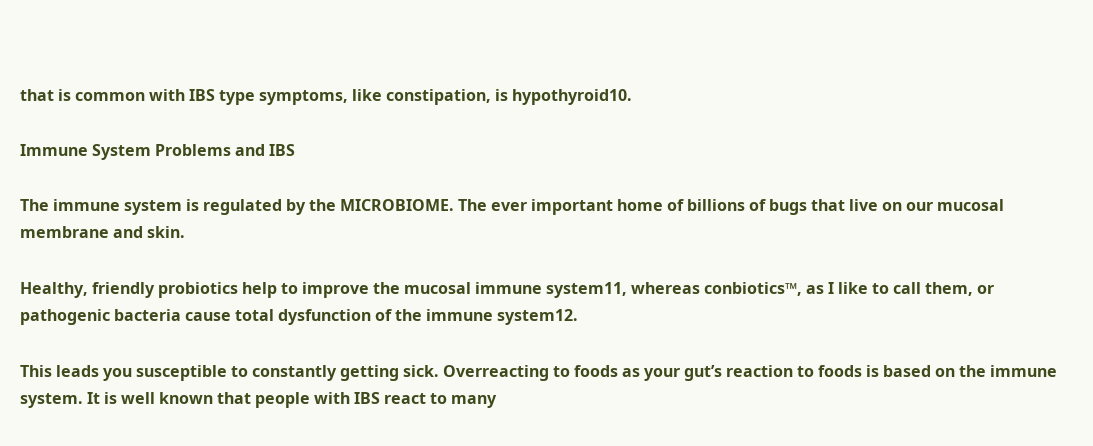that is common with IBS type symptoms, like constipation, is hypothyroid10.

Immune System Problems and IBS

The immune system is regulated by the MICROBIOME. The ever important home of billions of bugs that live on our mucosal membrane and skin.

Healthy, friendly probiotics help to improve the mucosal immune system11, whereas conbiotics™, as I like to call them, or pathogenic bacteria cause total dysfunction of the immune system12.

This leads you susceptible to constantly getting sick. Overreacting to foods as your gut’s reaction to foods is based on the immune system. It is well known that people with IBS react to many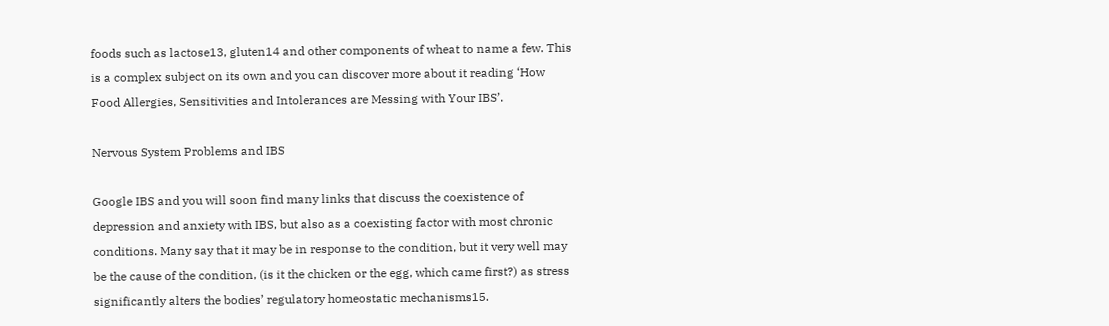foods such as lactose13, gluten14 and other components of wheat to name a few. This is a complex subject on its own and you can discover more about it reading ‘How Food Allergies, Sensitivities and Intolerances are Messing with Your IBS’.

Nervous System Problems and IBS

Google IBS and you will soon find many links that discuss the coexistence of depression and anxiety with IBS, but also as a coexisting factor with most chronic conditions. Many say that it may be in response to the condition, but it very well may be the cause of the condition, (is it the chicken or the egg, which came first?) as stress significantly alters the bodies’ regulatory homeostatic mechanisms15.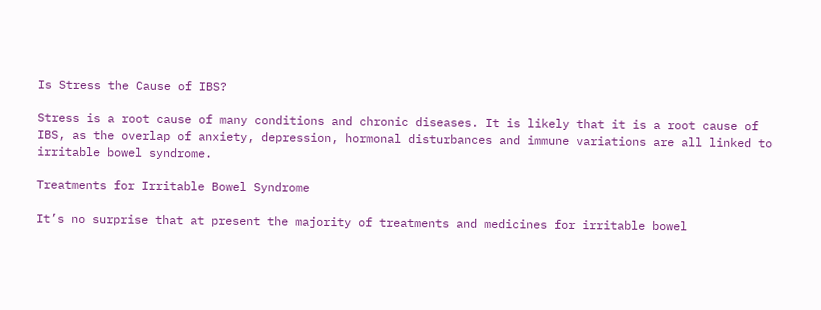Is Stress the Cause of IBS?

Stress is a root cause of many conditions and chronic diseases. It is likely that it is a root cause of IBS, as the overlap of anxiety, depression, hormonal disturbances and immune variations are all linked to irritable bowel syndrome.

Treatments for Irritable Bowel Syndrome

It’s no surprise that at present the majority of treatments and medicines for irritable bowel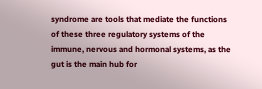syndrome are tools that mediate the functions of these three regulatory systems of the immune, nervous and hormonal systems, as the gut is the main hub for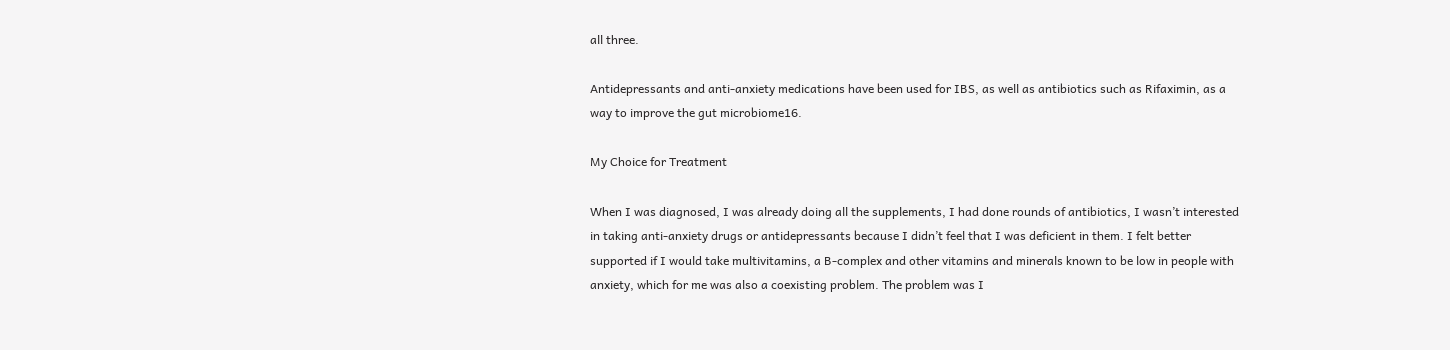all three.

Antidepressants and anti-anxiety medications have been used for IBS, as well as antibiotics such as Rifaximin, as a way to improve the gut microbiome16.

My Choice for Treatment

When I was diagnosed, I was already doing all the supplements, I had done rounds of antibiotics, I wasn’t interested in taking anti-anxiety drugs or antidepressants because I didn’t feel that I was deficient in them. I felt better supported if I would take multivitamins, a B-complex and other vitamins and minerals known to be low in people with anxiety, which for me was also a coexisting problem. The problem was I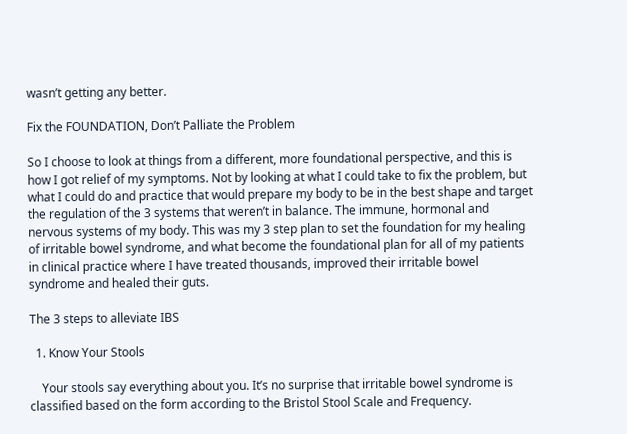wasn’t getting any better.

Fix the FOUNDATION, Don’t Palliate the Problem

So I choose to look at things from a different, more foundational perspective, and this is how I got relief of my symptoms. Not by looking at what I could take to fix the problem, but what I could do and practice that would prepare my body to be in the best shape and target the regulation of the 3 systems that weren’t in balance. The immune, hormonal and nervous systems of my body. This was my 3 step plan to set the foundation for my healing of irritable bowel syndrome, and what become the foundational plan for all of my patients in clinical practice where I have treated thousands, improved their irritable bowel syndrome and healed their guts.

The 3 steps to alleviate IBS

  1. Know Your Stools

    Your stools say everything about you. It’s no surprise that irritable bowel syndrome is classified based on the form according to the Bristol Stool Scale and Frequency.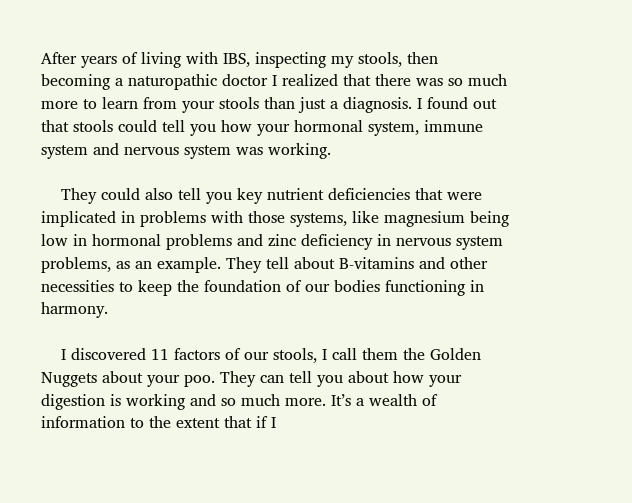After years of living with IBS, inspecting my stools, then becoming a naturopathic doctor I realized that there was so much more to learn from your stools than just a diagnosis. I found out that stools could tell you how your hormonal system, immune system and nervous system was working.

    They could also tell you key nutrient deficiencies that were implicated in problems with those systems, like magnesium being low in hormonal problems and zinc deficiency in nervous system problems, as an example. They tell about B-vitamins and other necessities to keep the foundation of our bodies functioning in harmony.

    I discovered 11 factors of our stools, I call them the Golden Nuggets about your poo. They can tell you about how your digestion is working and so much more. It’s a wealth of information to the extent that if I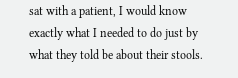sat with a patient, I would know exactly what I needed to do just by what they told be about their stools.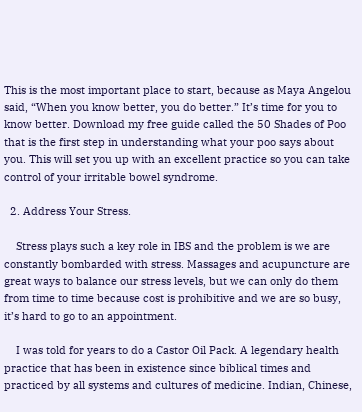This is the most important place to start, because as Maya Angelou said, “When you know better, you do better.” It’s time for you to know better. Download my free guide called the 50 Shades of Poo that is the first step in understanding what your poo says about you. This will set you up with an excellent practice so you can take control of your irritable bowel syndrome.

  2. Address Your Stress.

    Stress plays such a key role in IBS and the problem is we are constantly bombarded with stress. Massages and acupuncture are great ways to balance our stress levels, but we can only do them from time to time because cost is prohibitive and we are so busy, it’s hard to go to an appointment.

    I was told for years to do a Castor Oil Pack. A legendary health practice that has been in existence since biblical times and practiced by all systems and cultures of medicine. Indian, Chinese,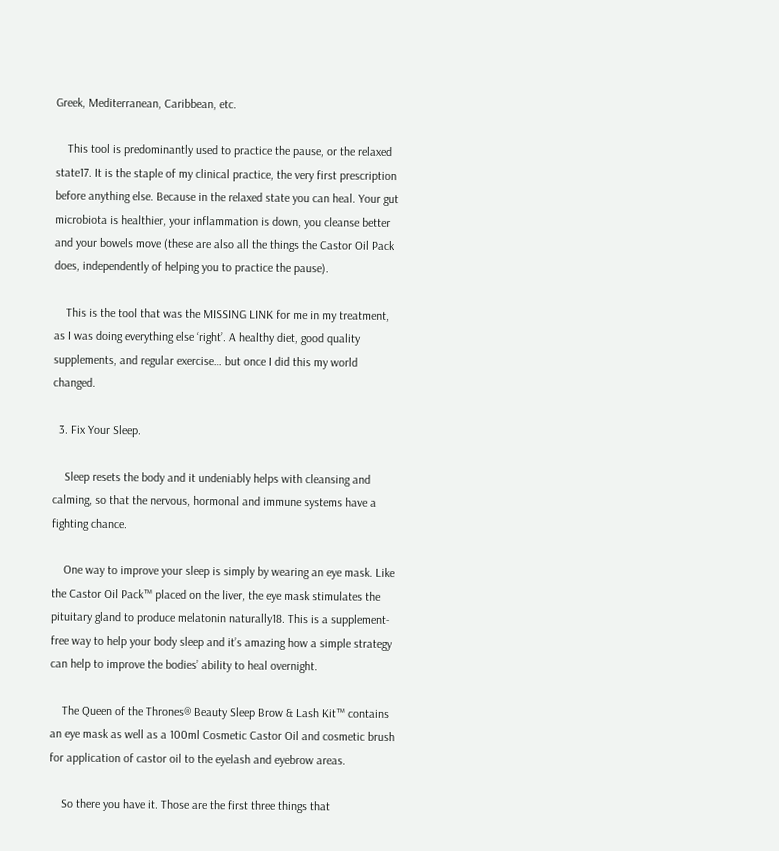Greek, Mediterranean, Caribbean, etc.

    This tool is predominantly used to practice the pause, or the relaxed state17. It is the staple of my clinical practice, the very first prescription before anything else. Because in the relaxed state you can heal. Your gut microbiota is healthier, your inflammation is down, you cleanse better and your bowels move (these are also all the things the Castor Oil Pack does, independently of helping you to practice the pause).

    This is the tool that was the MISSING LINK for me in my treatment, as I was doing everything else ‘right’. A healthy diet, good quality supplements, and regular exercise… but once I did this my world changed.

  3. Fix Your Sleep.

    Sleep resets the body and it undeniably helps with cleansing and calming, so that the nervous, hormonal and immune systems have a fighting chance.

    One way to improve your sleep is simply by wearing an eye mask. Like the Castor Oil Pack™ placed on the liver, the eye mask stimulates the pituitary gland to produce melatonin naturally18. This is a supplement-free way to help your body sleep and it’s amazing how a simple strategy can help to improve the bodies’ ability to heal overnight.

    The Queen of the Thrones® Beauty Sleep Brow & Lash Kit™ contains an eye mask as well as a 100ml Cosmetic Castor Oil and cosmetic brush for application of castor oil to the eyelash and eyebrow areas.

    So there you have it. Those are the first three things that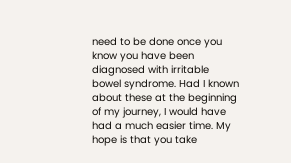need to be done once you know you have been diagnosed with irritable bowel syndrome. Had I known about these at the beginning of my journey, I would have had a much easier time. My hope is that you take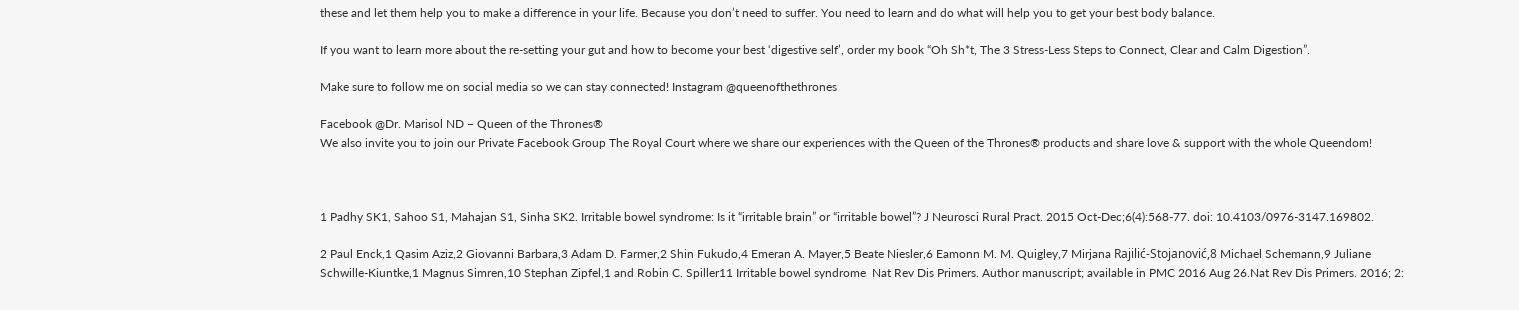these and let them help you to make a difference in your life. Because you don’t need to suffer. You need to learn and do what will help you to get your best body balance.

If you want to learn more about the re-setting your gut and how to become your best ‘digestive self’, order my book “Oh Sh*t, The 3 Stress-Less Steps to Connect, Clear and Calm Digestion”.

Make sure to follow me on social media so we can stay connected! Instagram @queenofthethrones

Facebook @Dr. Marisol ND – Queen of the Thrones®
We also invite you to join our Private Facebook Group The Royal Court where we share our experiences with the Queen of the Thrones® products and share love & support with the whole Queendom!



1 Padhy SK1, Sahoo S1, Mahajan S1, Sinha SK2. Irritable bowel syndrome: Is it “irritable brain” or “irritable bowel”? J Neurosci Rural Pract. 2015 Oct-Dec;6(4):568-77. doi: 10.4103/0976-3147.169802.

2 Paul Enck,1 Qasim Aziz,2 Giovanni Barbara,3 Adam D. Farmer,2 Shin Fukudo,4 Emeran A. Mayer,5 Beate Niesler,6 Eamonn M. M. Quigley,7 Mirjana Rajilić-Stojanović,8 Michael Schemann,9 Juliane Schwille-Kiuntke,1 Magnus Simren,10 Stephan Zipfel,1 and Robin C. Spiller11 Irritable bowel syndrome  Nat Rev Dis Primers. Author manuscript; available in PMC 2016 Aug 26.Nat Rev Dis Primers. 2016; 2: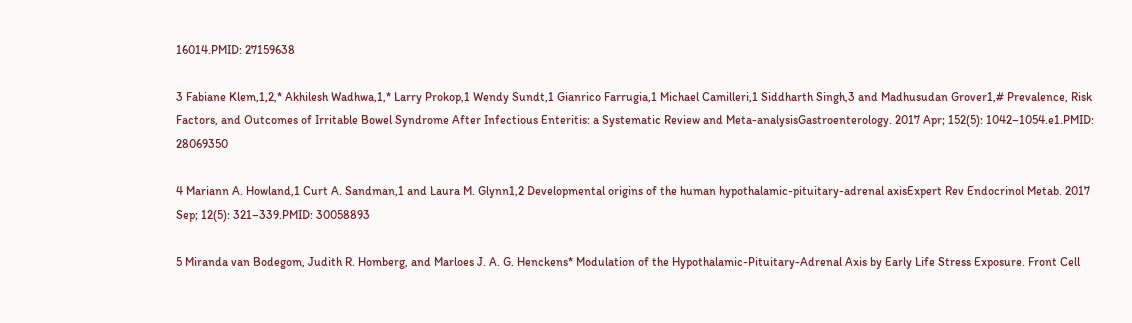16014.PMID: 27159638

3 Fabiane Klem,1,2,* Akhilesh Wadhwa,1,* Larry Prokop,1 Wendy Sundt,1 Gianrico Farrugia,1 Michael Camilleri,1 Siddharth Singh,3 and Madhusudan Grover1,# Prevalence, Risk Factors, and Outcomes of Irritable Bowel Syndrome After Infectious Enteritis: a Systematic Review and Meta-analysisGastroenterology. 2017 Apr; 152(5): 1042–1054.e1.PMID: 28069350

4 Mariann A. Howland,1 Curt A. Sandman,1 and Laura M. Glynn1,2 Developmental origins of the human hypothalamic-pituitary-adrenal axisExpert Rev Endocrinol Metab. 2017 Sep; 12(5): 321–339.PMID: 30058893

5 Miranda van Bodegom, Judith R. Homberg, and Marloes J. A. G. Henckens* Modulation of the Hypothalamic-Pituitary-Adrenal Axis by Early Life Stress Exposure. Front Cell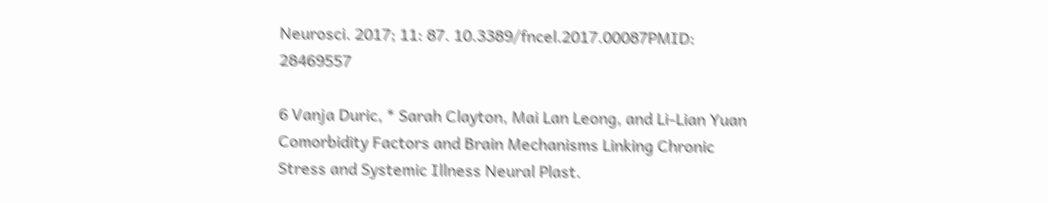Neurosci. 2017; 11: 87. 10.3389/fncel.2017.00087PMID: 28469557

6 Vanja Duric, * Sarah Clayton, Mai Lan Leong, and Li-Lian Yuan Comorbidity Factors and Brain Mechanisms Linking Chronic Stress and Systemic Illness Neural Plast.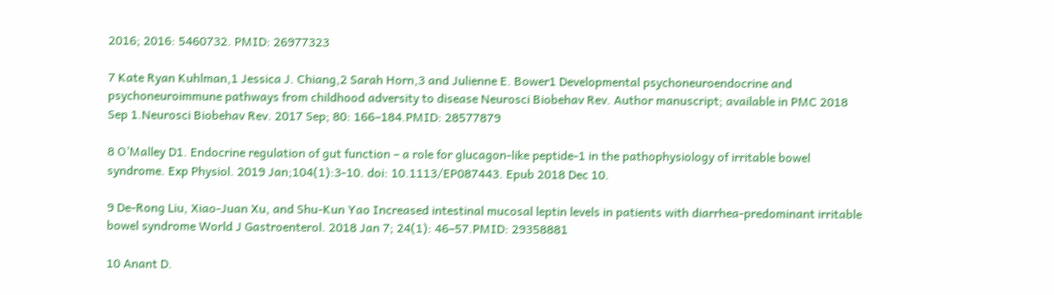2016; 2016: 5460732. PMID: 26977323

7 Kate Ryan Kuhlman,1 Jessica J. Chiang,2 Sarah Horn,3 and Julienne E. Bower1 Developmental psychoneuroendocrine and psychoneuroimmune pathways from childhood adversity to disease Neurosci Biobehav Rev. Author manuscript; available in PMC 2018 Sep 1.Neurosci Biobehav Rev. 2017 Sep; 80: 166–184.PMID: 28577879

8 O’Malley D1. Endocrine regulation of gut function – a role for glucagon-like peptide-1 in the pathophysiology of irritable bowel syndrome. Exp Physiol. 2019 Jan;104(1):3-10. doi: 10.1113/EP087443. Epub 2018 Dec 10.

9 De-Rong Liu, Xiao-Juan Xu, and Shu-Kun Yao Increased intestinal mucosal leptin levels in patients with diarrhea-predominant irritable bowel syndrome World J Gastroenterol. 2018 Jan 7; 24(1): 46–57.PMID: 29358881

10 Anant D.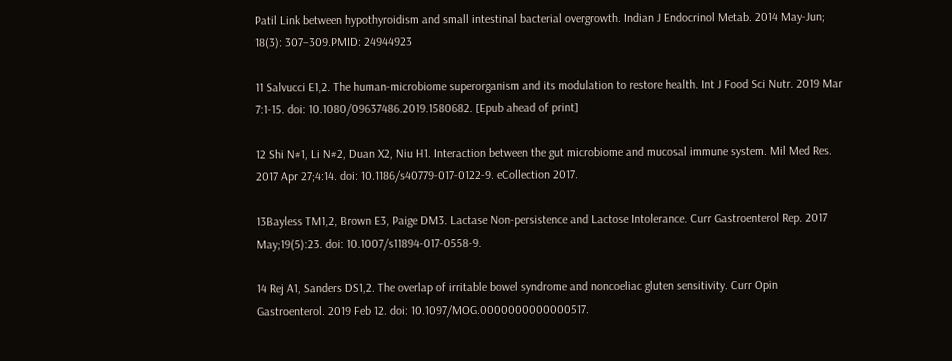Patil Link between hypothyroidism and small intestinal bacterial overgrowth. Indian J Endocrinol Metab. 2014 May-Jun; 18(3): 307–309.PMID: 24944923

11 Salvucci E1,2. The human-microbiome superorganism and its modulation to restore health. Int J Food Sci Nutr. 2019 Mar 7:1-15. doi: 10.1080/09637486.2019.1580682. [Epub ahead of print]

12 Shi N#1, Li N#2, Duan X2, Niu H1. Interaction between the gut microbiome and mucosal immune system. Mil Med Res. 2017 Apr 27;4:14. doi: 10.1186/s40779-017-0122-9. eCollection 2017.

13Bayless TM1,2, Brown E3, Paige DM3. Lactase Non-persistence and Lactose Intolerance. Curr Gastroenterol Rep. 2017 May;19(5):23. doi: 10.1007/s11894-017-0558-9.

14 Rej A1, Sanders DS1,2. The overlap of irritable bowel syndrome and noncoeliac gluten sensitivity. Curr Opin Gastroenterol. 2019 Feb 12. doi: 10.1097/MOG.0000000000000517.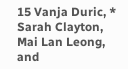15 Vanja Duric, * Sarah Clayton, Mai Lan Leong, and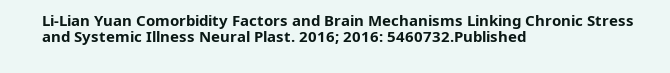Li-Lian Yuan Comorbidity Factors and Brain Mechanisms Linking Chronic Stress and Systemic Illness Neural Plast. 2016; 2016: 5460732.Published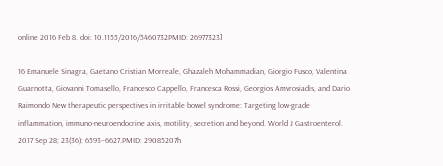online 2016 Feb 8. doi: 10.1155/2016/5460732PMID: 26977323]

16 Emanuele Sinagra, Gaetano Cristian Morreale, Ghazaleh Mohammadian, Giorgio Fusco, Valentina Guarnotta, Giovanni Tomasello, Francesco Cappello, Francesca Rossi, Georgios Amvrosiadis, and Dario Raimondo New therapeutic perspectives in irritable bowel syndrome: Targeting low-grade inflammation, immuno-neuroendocrine axis, motility, secretion and beyond. World J Gastroenterol. 2017 Sep 28; 23(36): 6593–6627.PMID: 29085207h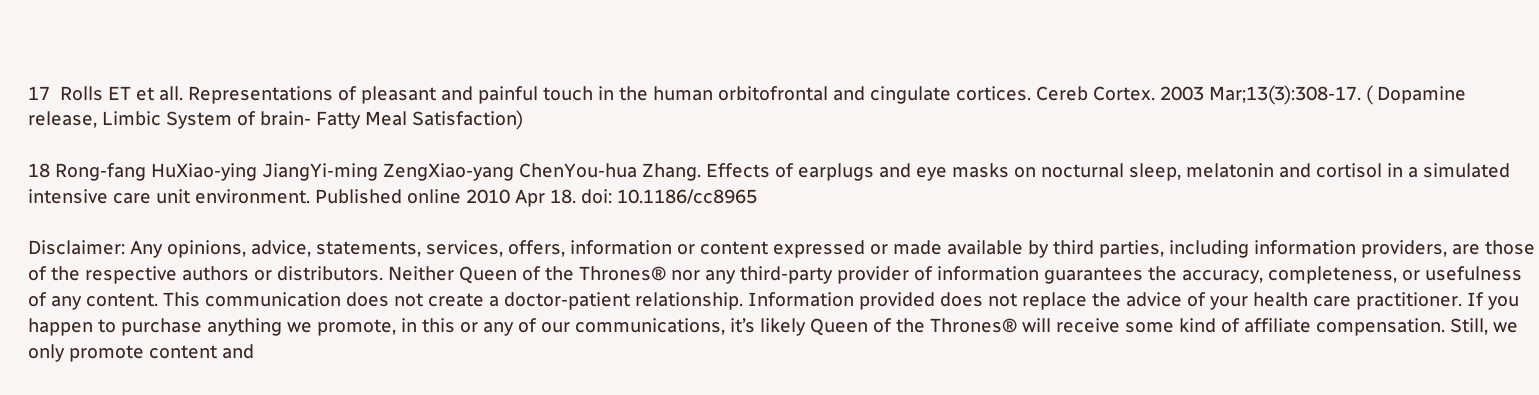17  Rolls ET et all. Representations of pleasant and painful touch in the human orbitofrontal and cingulate cortices. Cereb Cortex. 2003 Mar;13(3):308-17. ( Dopamine release, Limbic System of brain- Fatty Meal Satisfaction)

18 Rong-fang HuXiao-ying JiangYi-ming ZengXiao-yang ChenYou-hua Zhang. Effects of earplugs and eye masks on nocturnal sleep, melatonin and cortisol in a simulated intensive care unit environment. Published online 2010 Apr 18. doi: 10.1186/cc8965

Disclaimer: Any opinions, advice, statements, services, offers, information or content expressed or made available by third parties, including information providers, are those of the respective authors or distributors. Neither Queen of the Thrones® nor any third-party provider of information guarantees the accuracy, completeness, or usefulness of any content. This communication does not create a doctor-patient relationship. Information provided does not replace the advice of your health care practitioner. If you happen to purchase anything we promote, in this or any of our communications, it’s likely Queen of the Thrones® will receive some kind of affiliate compensation. Still, we only promote content and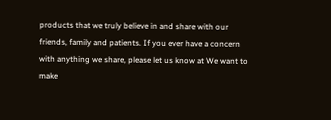products that we truly believe in and share with our friends, family and patients. If you ever have a concern with anything we share, please let us know at We want to make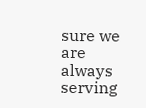sure we are always serving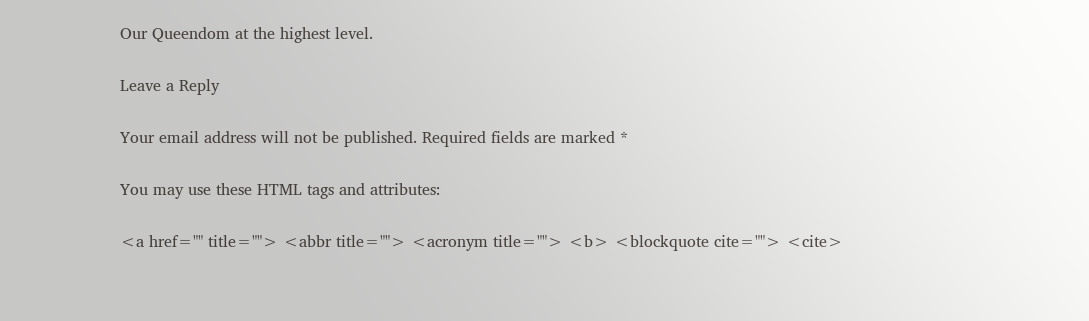Our Queendom at the highest level.

Leave a Reply

Your email address will not be published. Required fields are marked *

You may use these HTML tags and attributes:

<a href="" title=""> <abbr title=""> <acronym title=""> <b> <blockquote cite=""> <cite>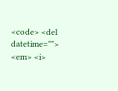<code> <del datetime=""> <em> <i>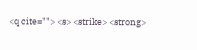<q cite=""> <s> <strike> <strong>